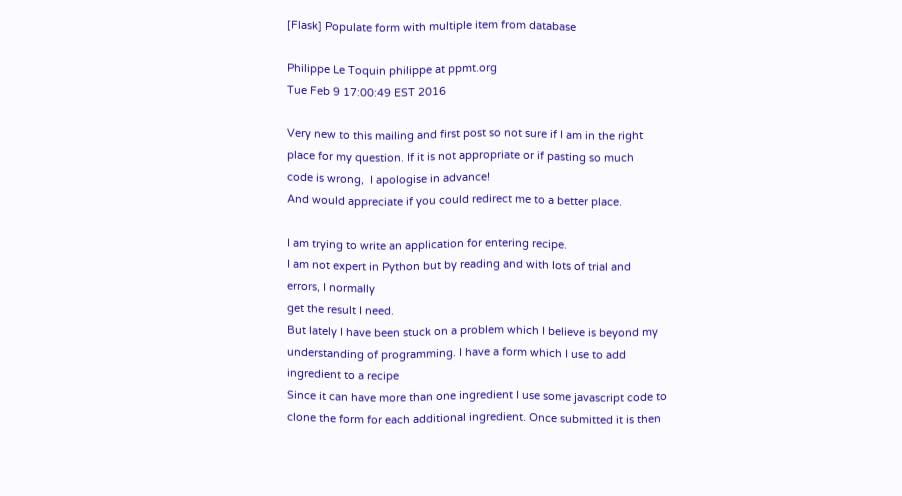[Flask] Populate form with multiple item from database

Philippe Le Toquin philippe at ppmt.org
Tue Feb 9 17:00:49 EST 2016

Very new to this mailing and first post so not sure if I am in the right
place for my question. If it is not appropriate or if pasting so much
code is wrong,  I apologise in advance!
And would appreciate if you could redirect me to a better place.

I am trying to write an application for entering recipe.
I am not expert in Python but by reading and with lots of trial and
errors, I normally
get the result I need.
But lately I have been stuck on a problem which I believe is beyond my
understanding of programming. I have a form which I use to add
ingredient to a recipe
Since it can have more than one ingredient I use some javascript code to
clone the form for each additional ingredient. Once submitted it is then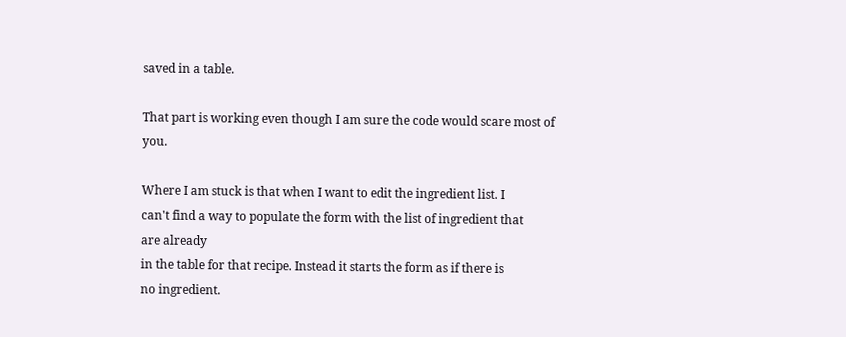saved in a table.

That part is working even though I am sure the code would scare most of you.

Where I am stuck is that when I want to edit the ingredient list. I
can't find a way to populate the form with the list of ingredient that
are already
in the table for that recipe. Instead it starts the form as if there is
no ingredient.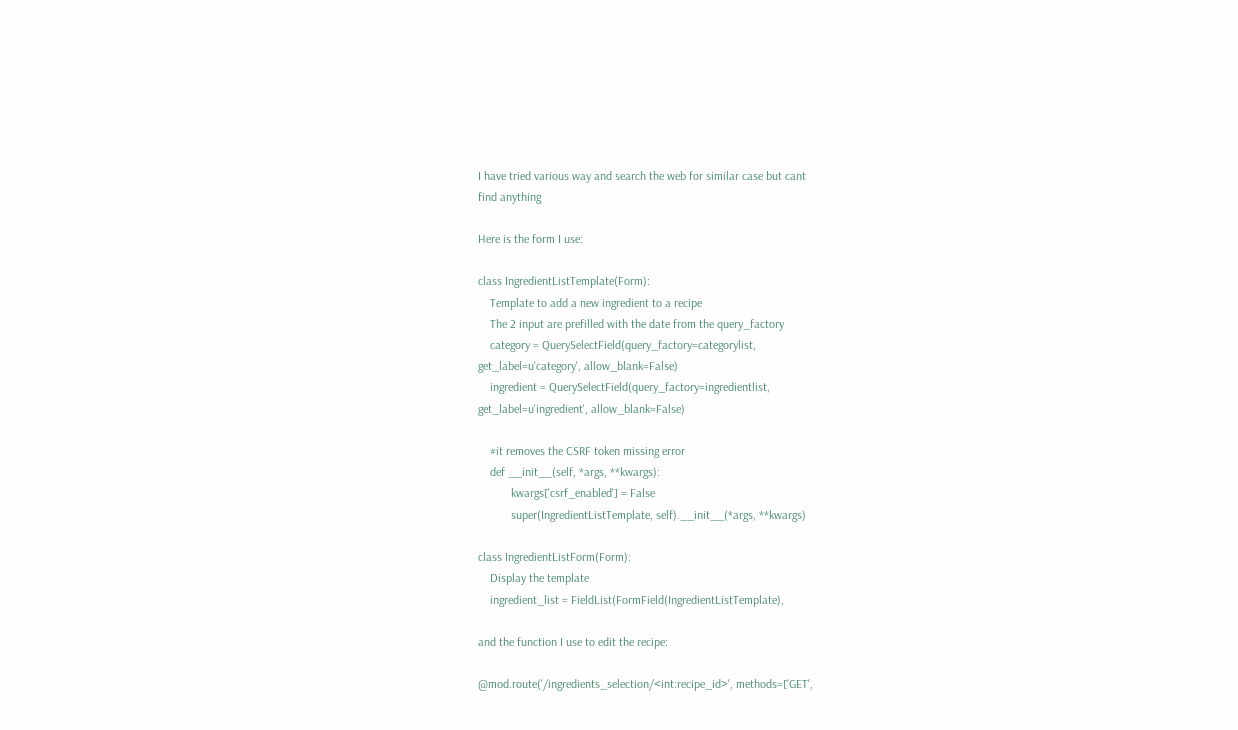I have tried various way and search the web for similar case but cant
find anything

Here is the form I use:

class IngredientListTemplate(Form):
    Template to add a new ingredient to a recipe
    The 2 input are prefilled with the date from the query_factory
    category = QuerySelectField(query_factory=categorylist,
get_label=u'category', allow_blank=False)
    ingredient = QuerySelectField(query_factory=ingredientlist,
get_label=u'ingredient', allow_blank=False)

    #it removes the CSRF token missing error
    def __init__(self, *args, **kwargs):
           kwargs['csrf_enabled'] = False
           super(IngredientListTemplate, self).__init__(*args, **kwargs)

class IngredientListForm(Form):
    Display the template
    ingredient_list = FieldList(FormField(IngredientListTemplate),

and the function I use to edit the recipe:

@mod.route('/ingredients_selection/<int:recipe_id>', methods=['GET',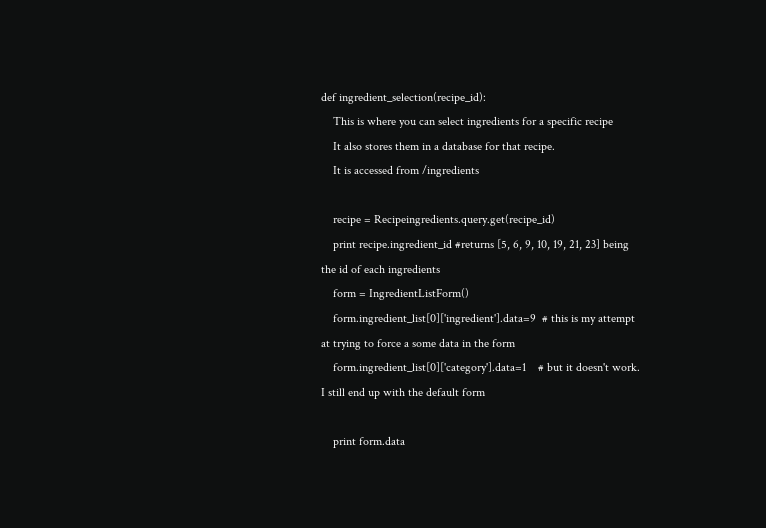def ingredient_selection(recipe_id):
    This is where you can select ingredients for a specific recipe
    It also stores them in a database for that recipe.
    It is accessed from /ingredients

    recipe = Recipeingredients.query.get(recipe_id)
    print recipe.ingredient_id #returns [5, 6, 9, 10, 19, 21, 23] being
the id of each ingredients
    form = IngredientListForm()
    form.ingredient_list[0]['ingredient'].data=9  # this is my attempt
at trying to force a some data in the form
    form.ingredient_list[0]['category'].data=1    # but it doesn't work.
I still end up with the default form

    print form.data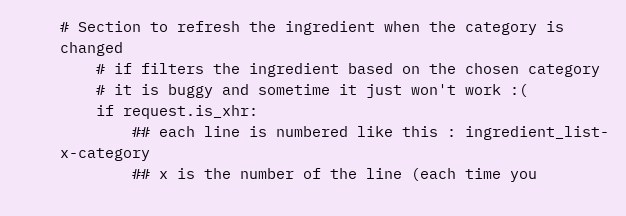# Section to refresh the ingredient when the category is changed
    # if filters the ingredient based on the chosen category
    # it is buggy and sometime it just won't work :(
    if request.is_xhr:
        ## each line is numbered like this : ingredient_list-x-category
        ## x is the number of the line (each time you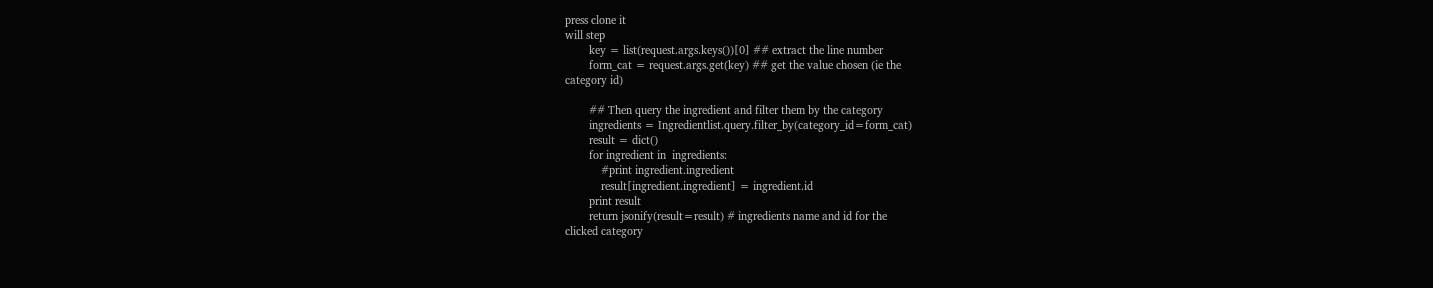press clone it
will step
        key = list(request.args.keys())[0] ## extract the line number
        form_cat = request.args.get(key) ## get the value chosen (ie the
category id)

        ## Then query the ingredient and filter them by the category
        ingredients = Ingredientlist.query.filter_by(category_id=form_cat)
        result = dict()
        for ingredient in  ingredients:
            #print ingredient.ingredient
            result[ingredient.ingredient] = ingredient.id
        print result
        return jsonify(result=result) # ingredients name and id for the
clicked category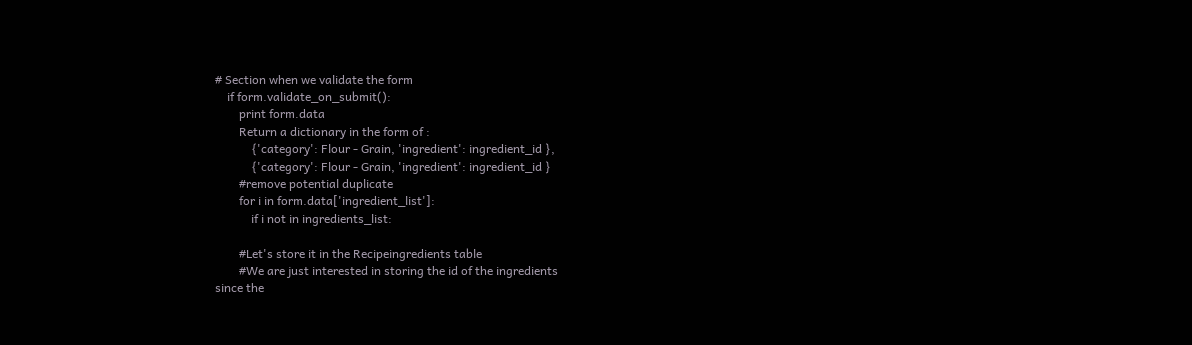# Section when we validate the form
    if form.validate_on_submit():
        print form.data
        Return a dictionary in the form of :
            {'category': Flour - Grain, 'ingredient': ingredient_id },
            {'category': Flour - Grain, 'ingredient': ingredient_id }
        #remove potential duplicate
        for i in form.data['ingredient_list']:
            if i not in ingredients_list:

        #Let's store it in the Recipeingredients table
        #We are just interested in storing the id of the ingredients
since the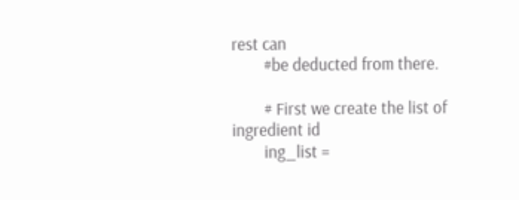rest can
        #be deducted from there.

        # First we create the list of ingredient id
        ing_list =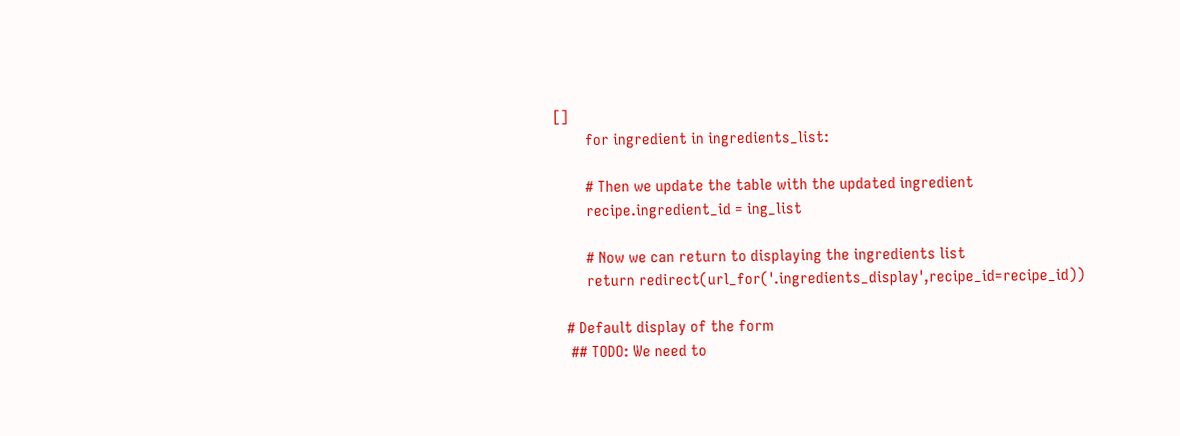[]
        for ingredient in ingredients_list:

        # Then we update the table with the updated ingredient
        recipe.ingredient_id = ing_list

        # Now we can return to displaying the ingredients list
        return redirect(url_for('.ingredients_display',recipe_id=recipe_id))

   # Default display of the form
    ## TODO: We need to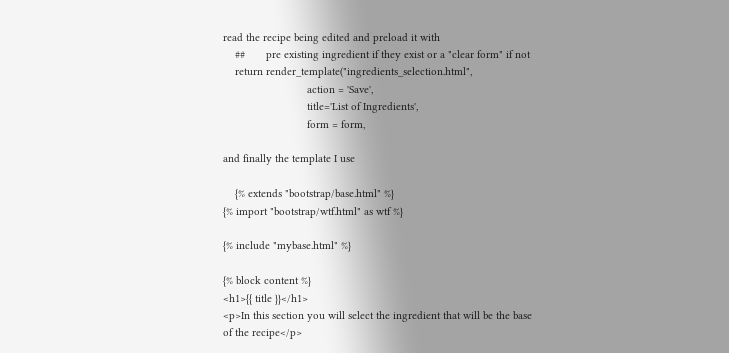read the recipe being edited and preload it with
    ##       pre existing ingredient if they exist or a "clear form" if not
    return render_template("ingredients_selection.html",
                            action = 'Save',
                            title='List of Ingredients',
                            form = form,

and finally the template I use

    {% extends "bootstrap/base.html" %}
{% import "bootstrap/wtf.html" as wtf %}

{% include "mybase.html" %}

{% block content %}
<h1>{{ title }}</h1>
<p>In this section you will select the ingredient that will be the base
of the recipe</p>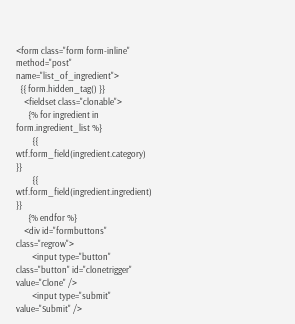<form class="form form-inline" method="post" name="list_of_ingredient">
  {{ form.hidden_tag() }}
    <fieldset class="clonable">
      {% for ingredient in form.ingredient_list %}
        {{ wtf.form_field(ingredient.category) }}
        {{ wtf.form_field(ingredient.ingredient) }}
      {% endfor %}
    <div id="formbuttons" class="regrow">
        <input type="button" class="button" id="clonetrigger"
value="Clone" />
        <input type="submit" value="Submit" />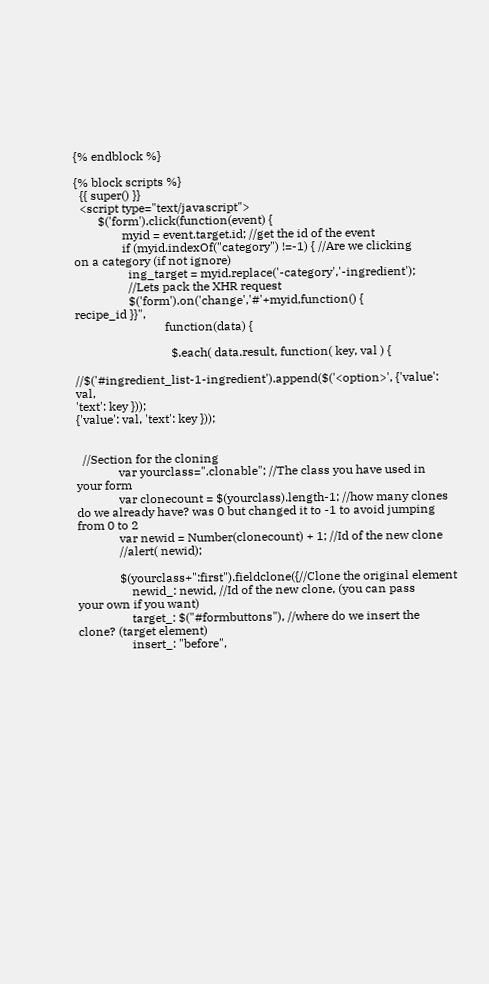{% endblock %}

{% block scripts %}
  {{ super() }}
  <script type="text/javascript">
        $('form').click(function(event) {
                myid = event.target.id; //get the id of the event
                if (myid.indexOf("category") !=-1) { //Are we clicking
on a category (if not ignore)
                  ing_target = myid.replace('-category','-ingredient');
                  //Lets pack the XHR request
                  $('form').on('change','#'+myid,function() {
recipe_id }}",
                              function(data) {

                                $.each( data.result, function( key, val ) {

//$('#ingredient_list-1-ingredient').append($('<option>', {'value': val,
'text': key }));
{'value': val, 'text': key }));


  //Section for the cloning
              var yourclass=".clonable"; //The class you have used in
your form
              var clonecount = $(yourclass).length-1; //how many clones
do we already have? was 0 but changed it to -1 to avoid jumping from 0 to 2
              var newid = Number(clonecount) + 1; //Id of the new clone
              //alert( newid);

              $(yourclass+":first").fieldclone({//Clone the original element
                  newid_: newid, //Id of the new clone, (you can pass
your own if you want)
                  target_: $("#formbuttons"), //where do we insert the
clone? (target element)
                  insert_: "before",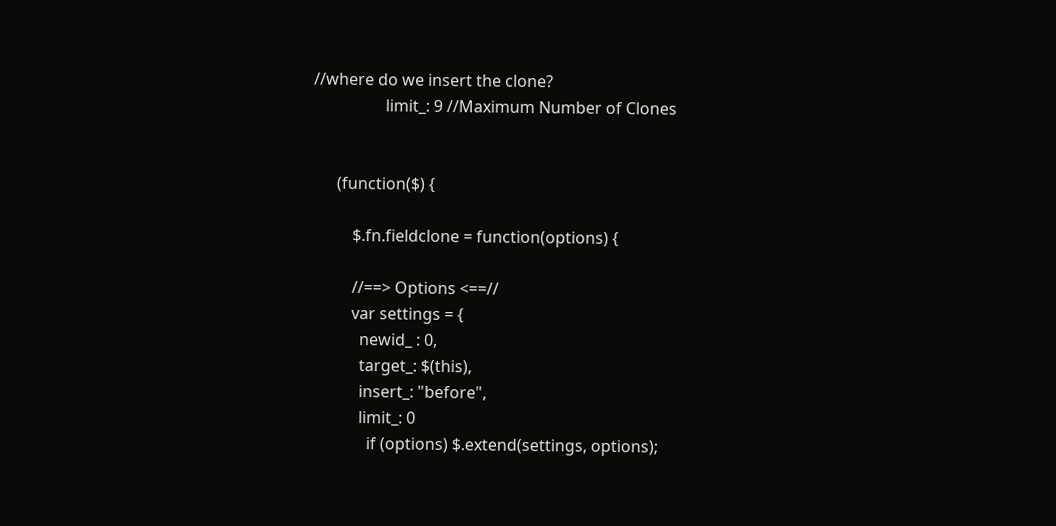//where do we insert the clone?
                  limit_: 9 //Maximum Number of Clones


      (function($) {

          $.fn.fieldclone = function(options) {

          //==> Options <==//
          var settings = {
            newid_ : 0,
            target_: $(this),
            insert_: "before",
            limit_: 0
              if (options) $.extend(settings, options);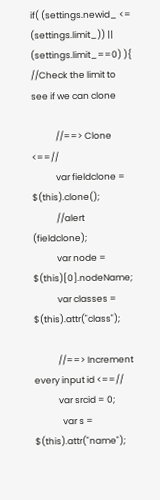if( (settings.newid_ <= (settings.limit_)) ||
(settings.limit_==0) ){ //Check the limit to see if we can clone

            //==> Clone <==//
            var fieldclone = $(this).clone();
            //alert (fieldclone);
            var node = $(this)[0].nodeName;
            var classes = $(this).attr("class");

            //==> Increment every input id <==//
            var srcid = 0;
              var s = $(this).attr("name");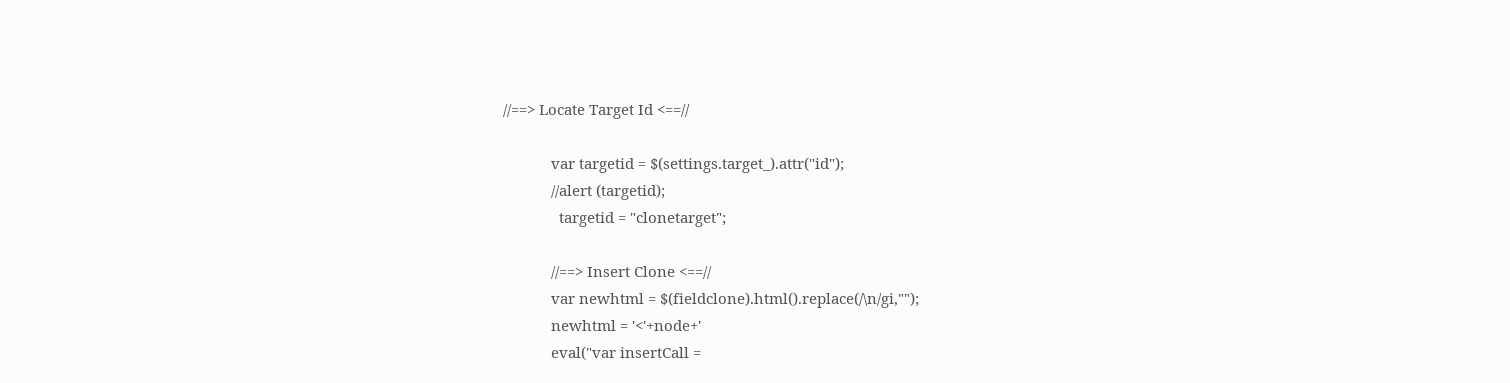//==> Locate Target Id <==//

            var targetid = $(settings.target_).attr("id");
            //alert (targetid);
              targetid = "clonetarget";

            //==> Insert Clone <==//
            var newhtml = $(fieldclone).html().replace(/\n/gi,"");
            newhtml = '<'+node+'
            eval("var insertCall =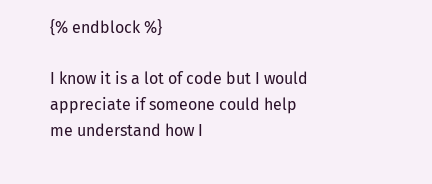{% endblock %}

I know it is a lot of code but I would appreciate if someone could help
me understand how I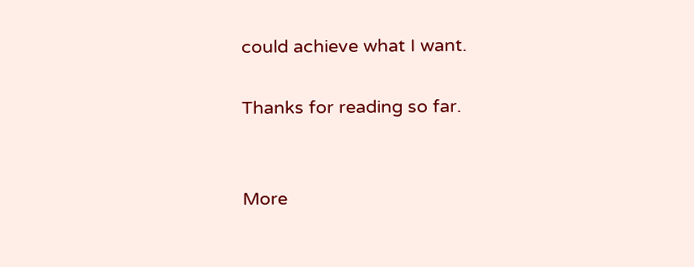could achieve what I want.

Thanks for reading so far.


More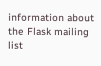information about the Flask mailing list